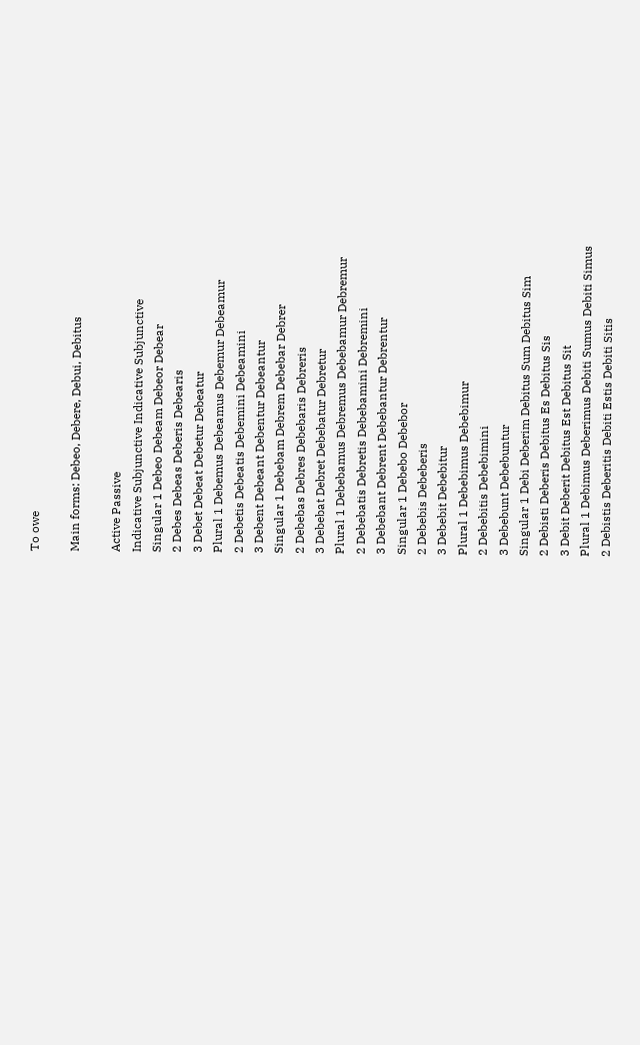To owe

Main forms: Debeo, Debere, Debui, Debitus

Active Passive
Indicative Subjunctive Indicative Subjunctive
Singular 1 Debeo Debeam Debeor Debear
2 Debes Debeas Deberis Debearis
3 Debet Debeat Debetur Debeatur
Plural 1 Debemus Debeamus Debemur Debeamur
2 Debetis Debeatis Debemini Debeamini
3 Debent Debeant Debentur Debeantur
Singular 1 Debebam Debrem Debebar Debrer
2 Debebas Debres Debebaris Debreris
3 Debebat Debret Debebatur Debretur
Plural 1 Debebamus Debremus Debebamur Debremur
2 Debebatis Debretis Debebamini Debremini
3 Debebant Debrent Debebantur Debrentur
Singular 1 Debebo Debebor
2 Debebis Debeberis
3 Debebit Debebitur
Plural 1 Debebimus Debebimur
2 Debebitis Debebimini
3 Debebunt Debebuntur
Singular 1 Debi Deberim Debitus Sum Debitus Sim
2 Debisti Deberis Debitus Es Debitus Sis
3 Debit Deberit Debitus Est Debitus Sit
Plural 1 Debimus Deberimus Debiti Sumus Debiti Simus
2 Debistis Deberitis Debiti Estis Debiti Sitis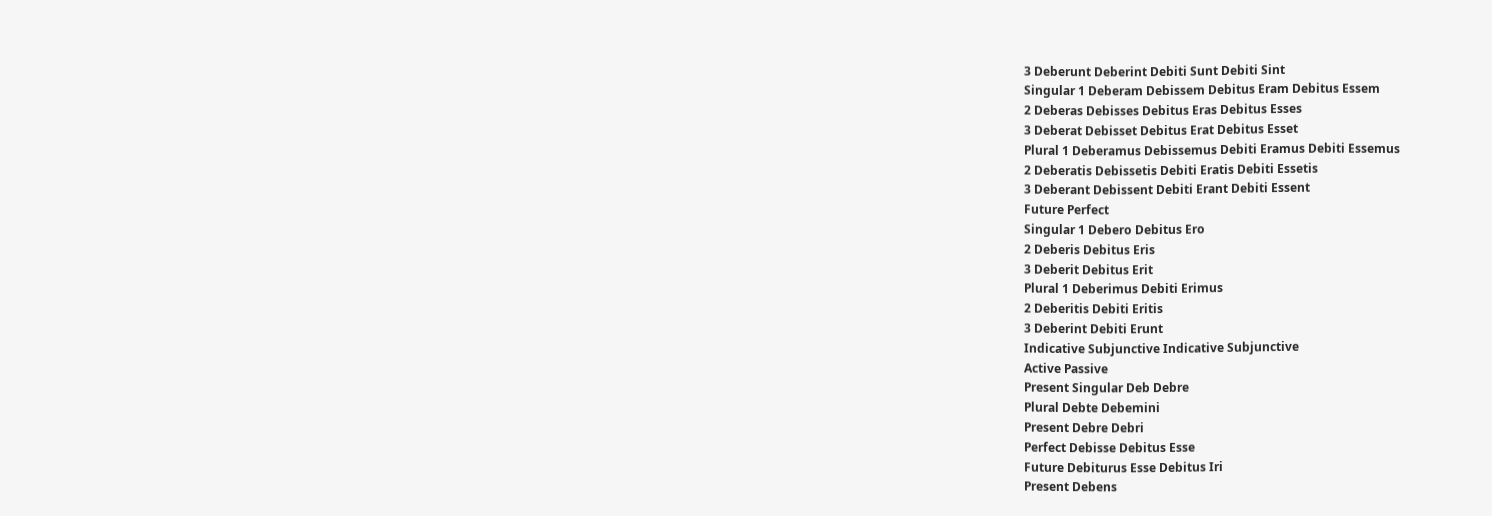3 Deberunt Deberint Debiti Sunt Debiti Sint
Singular 1 Deberam Debissem Debitus Eram Debitus Essem
2 Deberas Debisses Debitus Eras Debitus Esses
3 Deberat Debisset Debitus Erat Debitus Esset
Plural 1 Deberamus Debissemus Debiti Eramus Debiti Essemus
2 Deberatis Debissetis Debiti Eratis Debiti Essetis
3 Deberant Debissent Debiti Erant Debiti Essent
Future Perfect
Singular 1 Debero Debitus Ero
2 Deberis Debitus Eris
3 Deberit Debitus Erit
Plural 1 Deberimus Debiti Erimus
2 Deberitis Debiti Eritis
3 Deberint Debiti Erunt
Indicative Subjunctive Indicative Subjunctive
Active Passive
Present Singular Deb Debre
Plural Debte Debemini
Present Debre Debri
Perfect Debisse Debitus Esse
Future Debiturus Esse Debitus Iri
Present Debens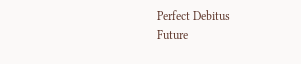Perfect Debitus
Future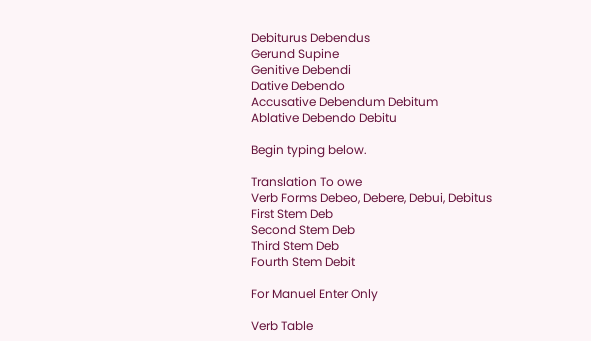Debiturus Debendus
Gerund Supine
Genitive Debendi
Dative Debendo
Accusative Debendum Debitum
Ablative Debendo Debitu

Begin typing below.

Translation To owe
Verb Forms Debeo, Debere, Debui, Debitus
First Stem Deb
Second Stem Deb
Third Stem Deb
Fourth Stem Debit

For Manuel Enter Only

Verb Table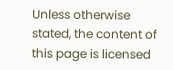Unless otherwise stated, the content of this page is licensed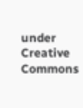under Creative Commons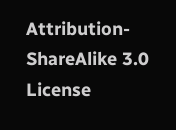Attribution-ShareAlike 3.0 License